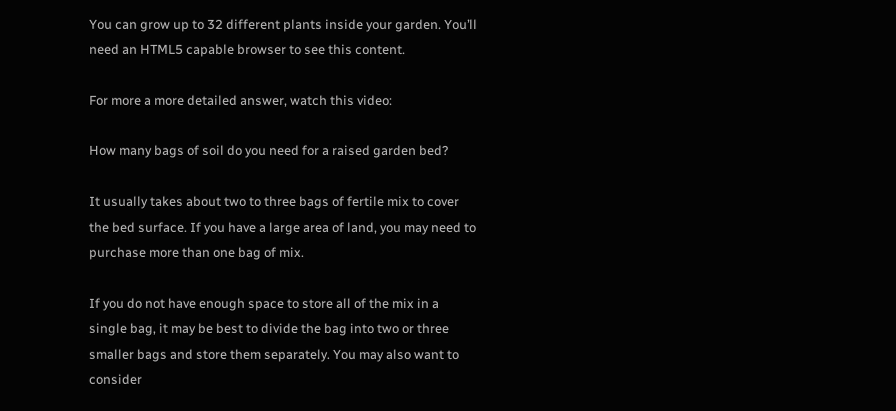You can grow up to 32 different plants inside your garden. You’ll need an HTML5 capable browser to see this content.

For more a more detailed answer, watch this video:

How many bags of soil do you need for a raised garden bed?

It usually takes about two to three bags of fertile mix to cover the bed surface. If you have a large area of land, you may need to purchase more than one bag of mix.

If you do not have enough space to store all of the mix in a single bag, it may be best to divide the bag into two or three smaller bags and store them separately. You may also want to consider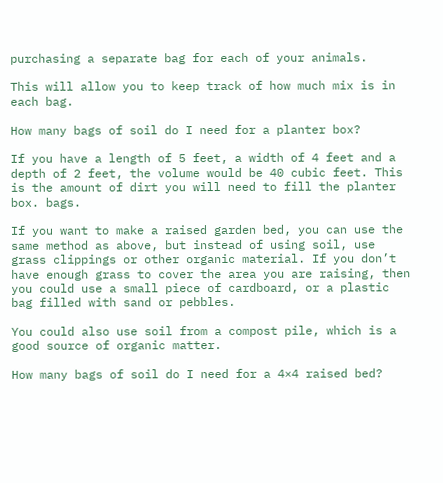purchasing a separate bag for each of your animals.

This will allow you to keep track of how much mix is in each bag.

How many bags of soil do I need for a planter box?

If you have a length of 5 feet, a width of 4 feet and a depth of 2 feet, the volume would be 40 cubic feet. This is the amount of dirt you will need to fill the planter box. bags.

If you want to make a raised garden bed, you can use the same method as above, but instead of using soil, use grass clippings or other organic material. If you don’t have enough grass to cover the area you are raising, then you could use a small piece of cardboard, or a plastic bag filled with sand or pebbles.

You could also use soil from a compost pile, which is a good source of organic matter.

How many bags of soil do I need for a 4×4 raised bed?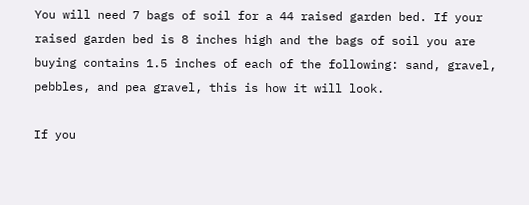You will need 7 bags of soil for a 44 raised garden bed. If your raised garden bed is 8 inches high and the bags of soil you are buying contains 1.5 inches of each of the following: sand, gravel, pebbles, and pea gravel, this is how it will look.

If you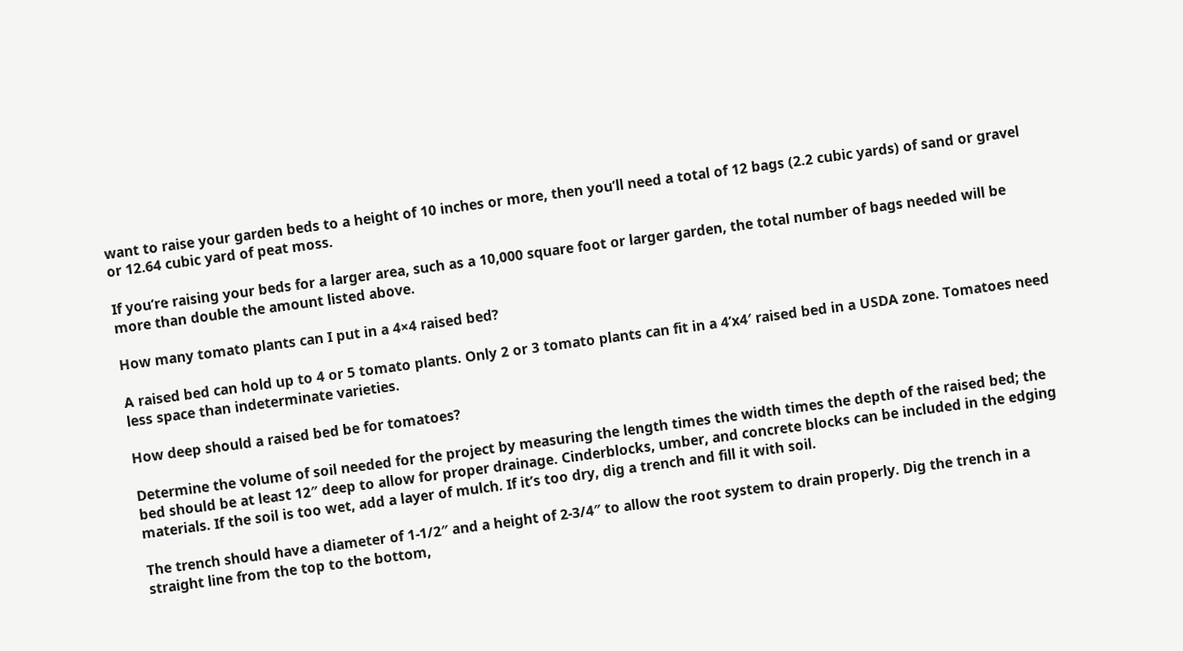want to raise your garden beds to a height of 10 inches or more, then you’ll need a total of 12 bags (2.2 cubic yards) of sand or gravel or 12.64 cubic yard of peat moss.

If you’re raising your beds for a larger area, such as a 10,000 square foot or larger garden, the total number of bags needed will be more than double the amount listed above.

How many tomato plants can I put in a 4×4 raised bed?

A raised bed can hold up to 4 or 5 tomato plants. Only 2 or 3 tomato plants can fit in a 4’x4′ raised bed in a USDA zone. Tomatoes need less space than indeterminate varieties.

How deep should a raised bed be for tomatoes?

Determine the volume of soil needed for the project by measuring the length times the width times the depth of the raised bed; the bed should be at least 12″ deep to allow for proper drainage. Cinderblocks, umber, and concrete blocks can be included in the edging materials. If the soil is too wet, add a layer of mulch. If it’s too dry, dig a trench and fill it with soil.

The trench should have a diameter of 1-1/2″ and a height of 2-3/4″ to allow the root system to drain properly. Dig the trench in a straight line from the top to the bottom,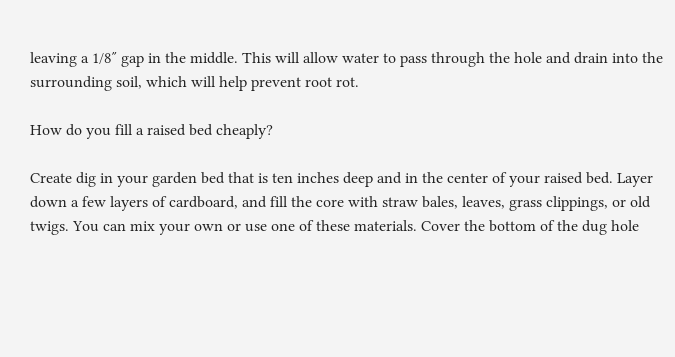leaving a 1/8″ gap in the middle. This will allow water to pass through the hole and drain into the surrounding soil, which will help prevent root rot.

How do you fill a raised bed cheaply?

Create dig in your garden bed that is ten inches deep and in the center of your raised bed. Layer down a few layers of cardboard, and fill the core with straw bales, leaves, grass clippings, or old twigs. You can mix your own or use one of these materials. Cover the bottom of the dug hole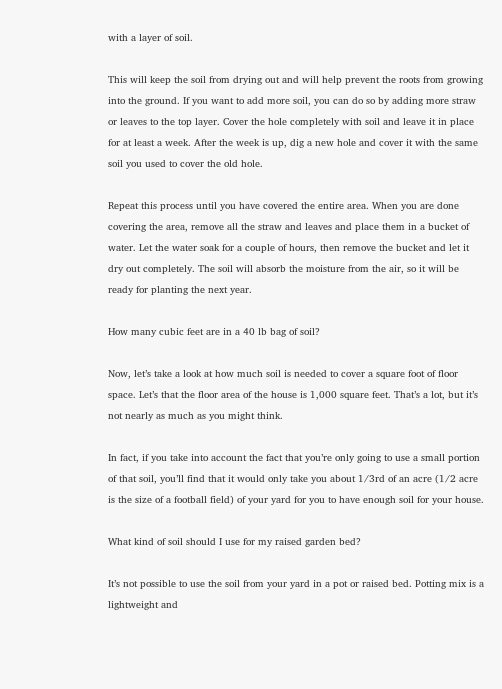with a layer of soil.

This will keep the soil from drying out and will help prevent the roots from growing into the ground. If you want to add more soil, you can do so by adding more straw or leaves to the top layer. Cover the hole completely with soil and leave it in place for at least a week. After the week is up, dig a new hole and cover it with the same soil you used to cover the old hole.

Repeat this process until you have covered the entire area. When you are done covering the area, remove all the straw and leaves and place them in a bucket of water. Let the water soak for a couple of hours, then remove the bucket and let it dry out completely. The soil will absorb the moisture from the air, so it will be ready for planting the next year.

How many cubic feet are in a 40 lb bag of soil?

Now, let’s take a look at how much soil is needed to cover a square foot of floor space. Let’s that the floor area of the house is 1,000 square feet. That’s a lot, but it’s not nearly as much as you might think.

In fact, if you take into account the fact that you’re only going to use a small portion of that soil, you’ll find that it would only take you about 1/3rd of an acre (1/2 acre is the size of a football field) of your yard for you to have enough soil for your house.

What kind of soil should I use for my raised garden bed?

It’s not possible to use the soil from your yard in a pot or raised bed. Potting mix is a lightweight and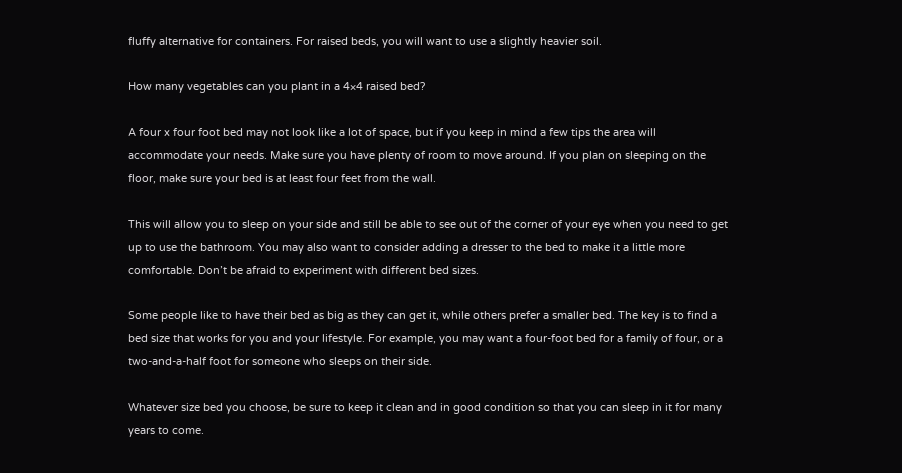fluffy alternative for containers. For raised beds, you will want to use a slightly heavier soil.

How many vegetables can you plant in a 4×4 raised bed?

A four x four foot bed may not look like a lot of space, but if you keep in mind a few tips the area will accommodate your needs. Make sure you have plenty of room to move around. If you plan on sleeping on the floor, make sure your bed is at least four feet from the wall.

This will allow you to sleep on your side and still be able to see out of the corner of your eye when you need to get up to use the bathroom. You may also want to consider adding a dresser to the bed to make it a little more comfortable. Don’t be afraid to experiment with different bed sizes.

Some people like to have their bed as big as they can get it, while others prefer a smaller bed. The key is to find a bed size that works for you and your lifestyle. For example, you may want a four-foot bed for a family of four, or a two-and-a-half foot for someone who sleeps on their side.

Whatever size bed you choose, be sure to keep it clean and in good condition so that you can sleep in it for many years to come.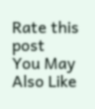Rate this post
You May Also Like